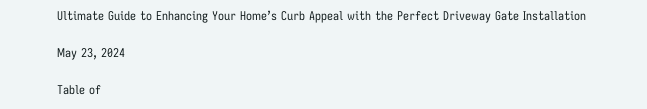Ultimate Guide to Enhancing Your Home’s Curb Appeal with the Perfect Driveway Gate Installation

May 23, 2024

Table of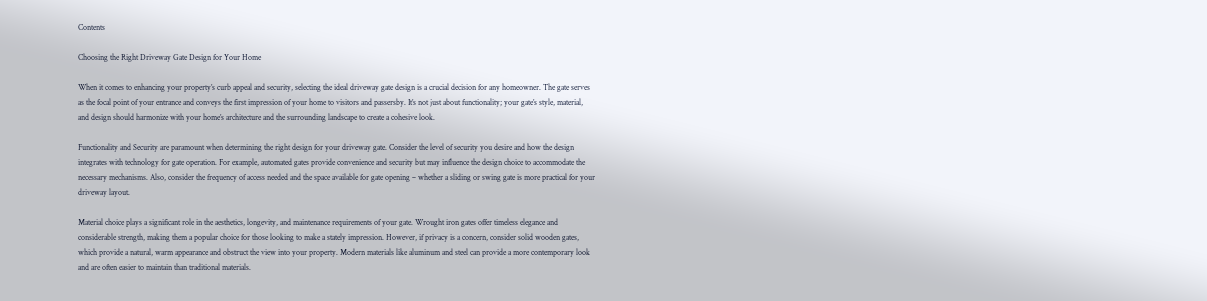Contents

Choosing the Right Driveway Gate Design for Your Home

When it comes to enhancing your property’s curb appeal and security, selecting the ideal driveway gate design is a crucial decision for any homeowner. The gate serves as the focal point of your entrance and conveys the first impression of your home to visitors and passersby. It’s not just about functionality; your gate’s style, material, and design should harmonize with your home’s architecture and the surrounding landscape to create a cohesive look.

Functionality and Security are paramount when determining the right design for your driveway gate. Consider the level of security you desire and how the design integrates with technology for gate operation. For example, automated gates provide convenience and security but may influence the design choice to accommodate the necessary mechanisms. Also, consider the frequency of access needed and the space available for gate opening – whether a sliding or swing gate is more practical for your driveway layout.

Material choice plays a significant role in the aesthetics, longevity, and maintenance requirements of your gate. Wrought iron gates offer timeless elegance and considerable strength, making them a popular choice for those looking to make a stately impression. However, if privacy is a concern, consider solid wooden gates, which provide a natural, warm appearance and obstruct the view into your property. Modern materials like aluminum and steel can provide a more contemporary look and are often easier to maintain than traditional materials.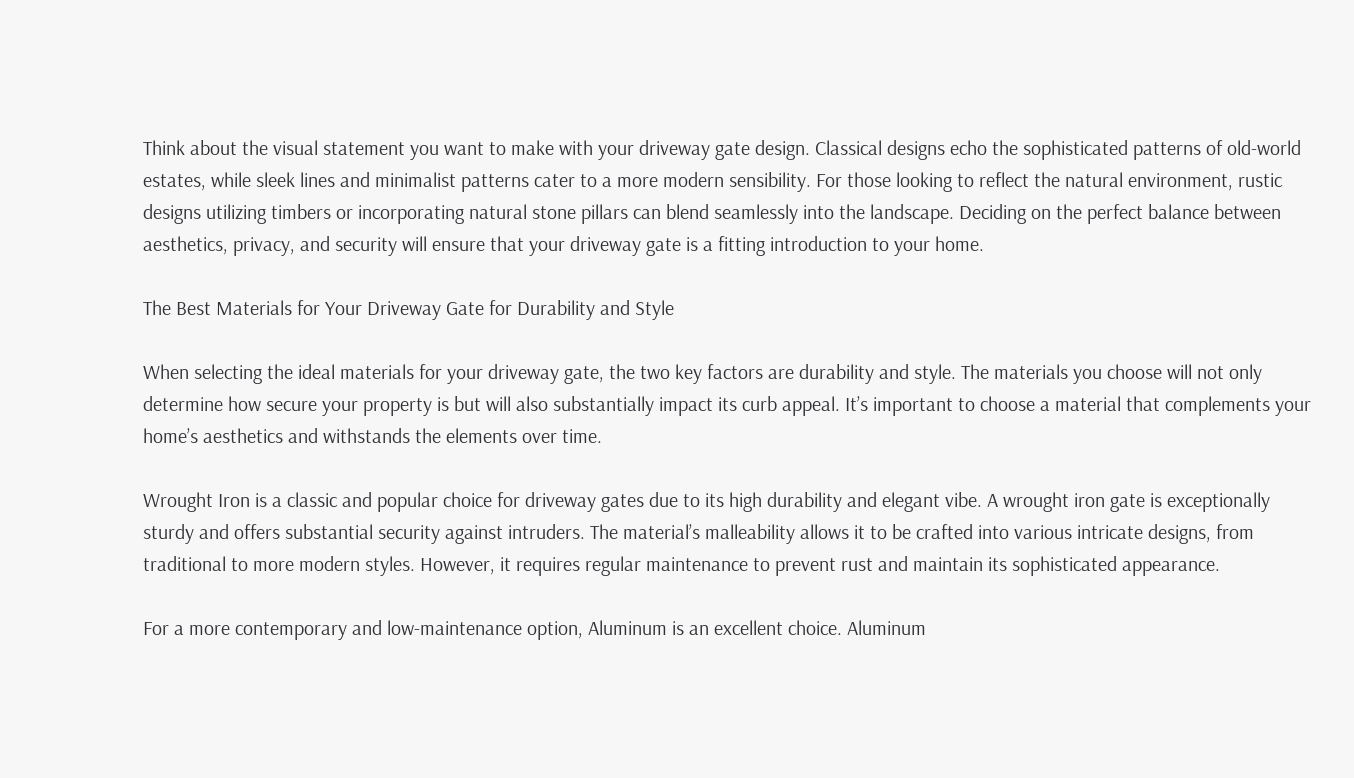Think about the visual statement you want to make with your driveway gate design. Classical designs echo the sophisticated patterns of old-world estates, while sleek lines and minimalist patterns cater to a more modern sensibility. For those looking to reflect the natural environment, rustic designs utilizing timbers or incorporating natural stone pillars can blend seamlessly into the landscape. Deciding on the perfect balance between aesthetics, privacy, and security will ensure that your driveway gate is a fitting introduction to your home.

The Best Materials for Your Driveway Gate for Durability and Style

When selecting the ideal materials for your driveway gate, the two key factors are durability and style. The materials you choose will not only determine how secure your property is but will also substantially impact its curb appeal. It’s important to choose a material that complements your home’s aesthetics and withstands the elements over time.

Wrought Iron is a classic and popular choice for driveway gates due to its high durability and elegant vibe. A wrought iron gate is exceptionally sturdy and offers substantial security against intruders. The material’s malleability allows it to be crafted into various intricate designs, from traditional to more modern styles. However, it requires regular maintenance to prevent rust and maintain its sophisticated appearance.

For a more contemporary and low-maintenance option, Aluminum is an excellent choice. Aluminum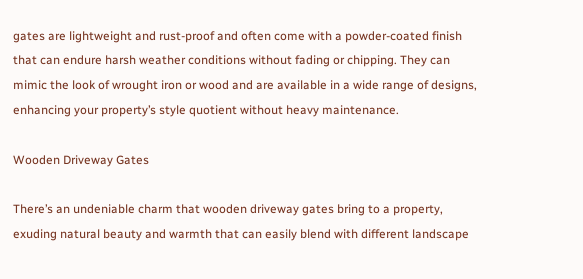gates are lightweight and rust-proof and often come with a powder-coated finish that can endure harsh weather conditions without fading or chipping. They can mimic the look of wrought iron or wood and are available in a wide range of designs, enhancing your property’s style quotient without heavy maintenance.

Wooden Driveway Gates

There’s an undeniable charm that wooden driveway gates bring to a property, exuding natural beauty and warmth that can easily blend with different landscape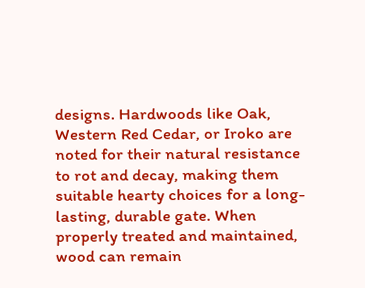designs. Hardwoods like Oak, Western Red Cedar, or Iroko are noted for their natural resistance to rot and decay, making them suitable hearty choices for a long-lasting, durable gate. When properly treated and maintained, wood can remain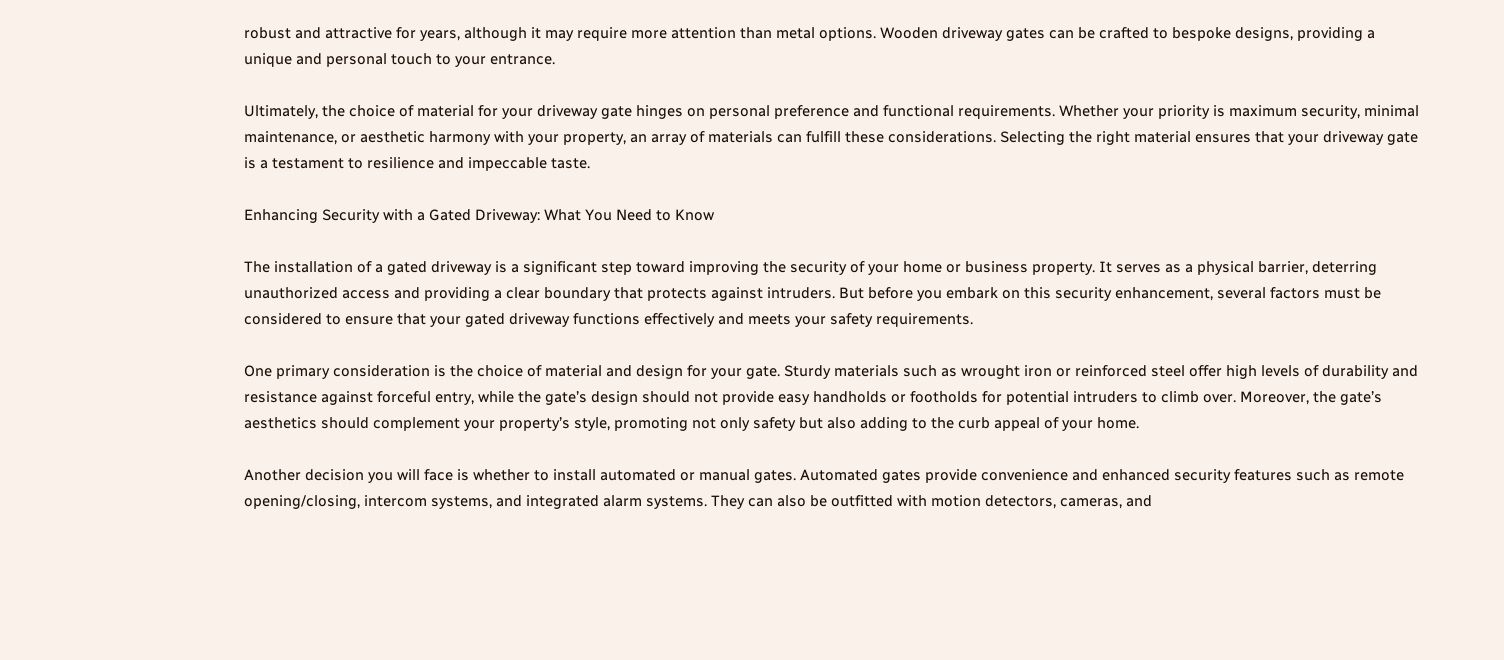robust and attractive for years, although it may require more attention than metal options. Wooden driveway gates can be crafted to bespoke designs, providing a unique and personal touch to your entrance.

Ultimately, the choice of material for your driveway gate hinges on personal preference and functional requirements. Whether your priority is maximum security, minimal maintenance, or aesthetic harmony with your property, an array of materials can fulfill these considerations. Selecting the right material ensures that your driveway gate is a testament to resilience and impeccable taste.

Enhancing Security with a Gated Driveway: What You Need to Know

The installation of a gated driveway is a significant step toward improving the security of your home or business property. It serves as a physical barrier, deterring unauthorized access and providing a clear boundary that protects against intruders. But before you embark on this security enhancement, several factors must be considered to ensure that your gated driveway functions effectively and meets your safety requirements.

One primary consideration is the choice of material and design for your gate. Sturdy materials such as wrought iron or reinforced steel offer high levels of durability and resistance against forceful entry, while the gate’s design should not provide easy handholds or footholds for potential intruders to climb over. Moreover, the gate’s aesthetics should complement your property’s style, promoting not only safety but also adding to the curb appeal of your home.

Another decision you will face is whether to install automated or manual gates. Automated gates provide convenience and enhanced security features such as remote opening/closing, intercom systems, and integrated alarm systems. They can also be outfitted with motion detectors, cameras, and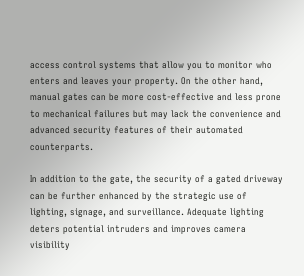access control systems that allow you to monitor who enters and leaves your property. On the other hand, manual gates can be more cost-effective and less prone to mechanical failures but may lack the convenience and advanced security features of their automated counterparts.

In addition to the gate, the security of a gated driveway can be further enhanced by the strategic use of lighting, signage, and surveillance. Adequate lighting deters potential intruders and improves camera visibility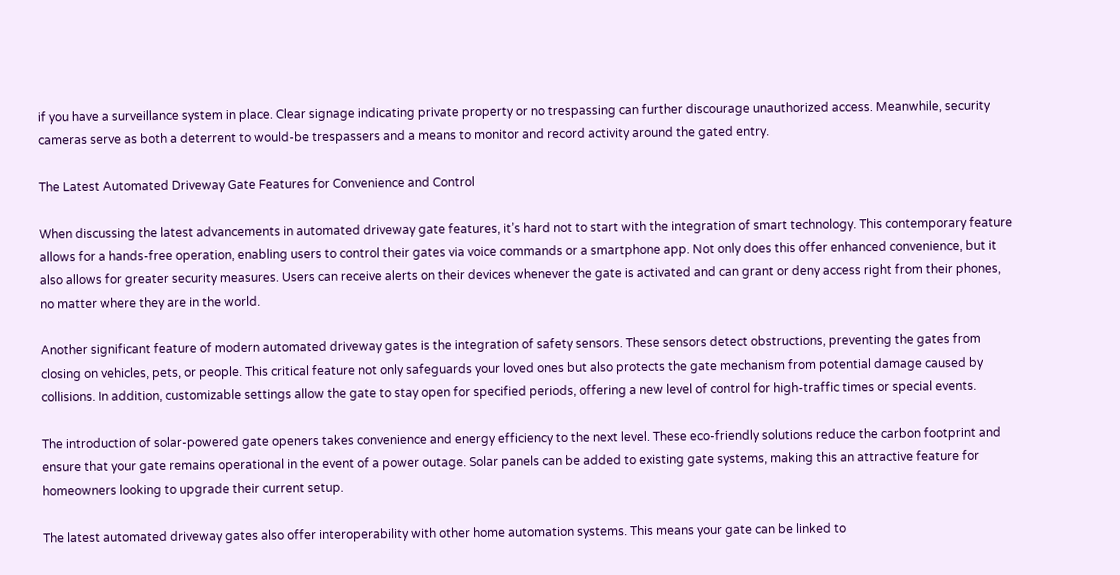if you have a surveillance system in place. Clear signage indicating private property or no trespassing can further discourage unauthorized access. Meanwhile, security cameras serve as both a deterrent to would-be trespassers and a means to monitor and record activity around the gated entry.

The Latest Automated Driveway Gate Features for Convenience and Control

When discussing the latest advancements in automated driveway gate features, it’s hard not to start with the integration of smart technology. This contemporary feature allows for a hands-free operation, enabling users to control their gates via voice commands or a smartphone app. Not only does this offer enhanced convenience, but it also allows for greater security measures. Users can receive alerts on their devices whenever the gate is activated and can grant or deny access right from their phones, no matter where they are in the world.

Another significant feature of modern automated driveway gates is the integration of safety sensors. These sensors detect obstructions, preventing the gates from closing on vehicles, pets, or people. This critical feature not only safeguards your loved ones but also protects the gate mechanism from potential damage caused by collisions. In addition, customizable settings allow the gate to stay open for specified periods, offering a new level of control for high-traffic times or special events.

The introduction of solar-powered gate openers takes convenience and energy efficiency to the next level. These eco-friendly solutions reduce the carbon footprint and ensure that your gate remains operational in the event of a power outage. Solar panels can be added to existing gate systems, making this an attractive feature for homeowners looking to upgrade their current setup.

The latest automated driveway gates also offer interoperability with other home automation systems. This means your gate can be linked to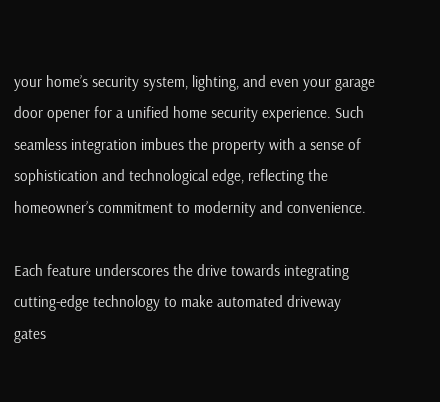your home’s security system, lighting, and even your garage door opener for a unified home security experience. Such seamless integration imbues the property with a sense of sophistication and technological edge, reflecting the homeowner’s commitment to modernity and convenience.

Each feature underscores the drive towards integrating cutting-edge technology to make automated driveway gates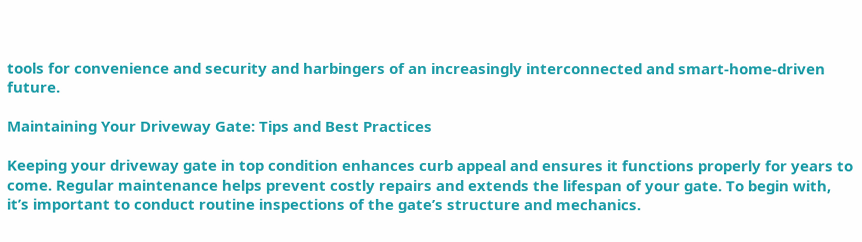tools for convenience and security and harbingers of an increasingly interconnected and smart-home-driven future.

Maintaining Your Driveway Gate: Tips and Best Practices

Keeping your driveway gate in top condition enhances curb appeal and ensures it functions properly for years to come. Regular maintenance helps prevent costly repairs and extends the lifespan of your gate. To begin with, it’s important to conduct routine inspections of the gate’s structure and mechanics.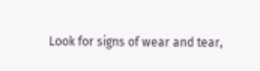Look for signs of wear and tear,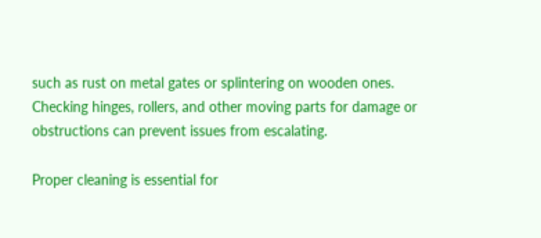such as rust on metal gates or splintering on wooden ones. Checking hinges, rollers, and other moving parts for damage or obstructions can prevent issues from escalating.

Proper cleaning is essential for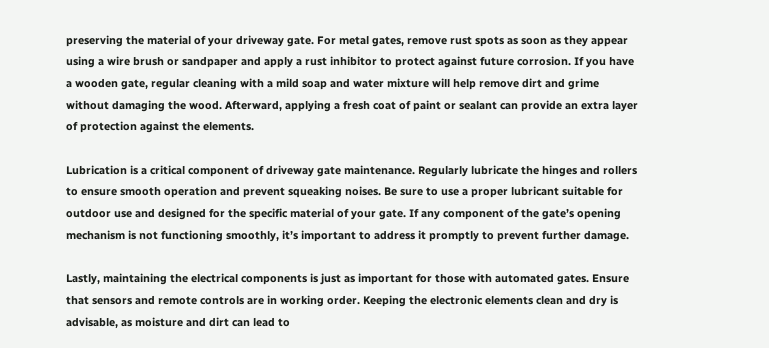preserving the material of your driveway gate. For metal gates, remove rust spots as soon as they appear using a wire brush or sandpaper and apply a rust inhibitor to protect against future corrosion. If you have a wooden gate, regular cleaning with a mild soap and water mixture will help remove dirt and grime without damaging the wood. Afterward, applying a fresh coat of paint or sealant can provide an extra layer of protection against the elements.

Lubrication is a critical component of driveway gate maintenance. Regularly lubricate the hinges and rollers to ensure smooth operation and prevent squeaking noises. Be sure to use a proper lubricant suitable for outdoor use and designed for the specific material of your gate. If any component of the gate’s opening mechanism is not functioning smoothly, it’s important to address it promptly to prevent further damage.

Lastly, maintaining the electrical components is just as important for those with automated gates. Ensure that sensors and remote controls are in working order. Keeping the electronic elements clean and dry is advisable, as moisture and dirt can lead to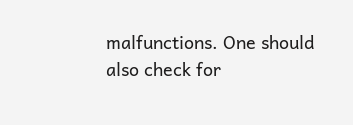malfunctions. One should also check for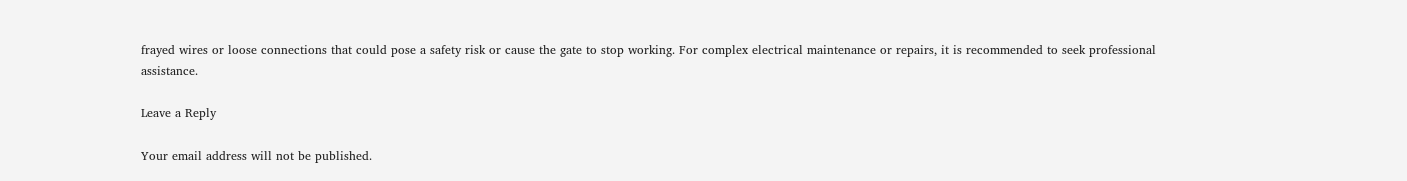frayed wires or loose connections that could pose a safety risk or cause the gate to stop working. For complex electrical maintenance or repairs, it is recommended to seek professional assistance.

Leave a Reply

Your email address will not be published.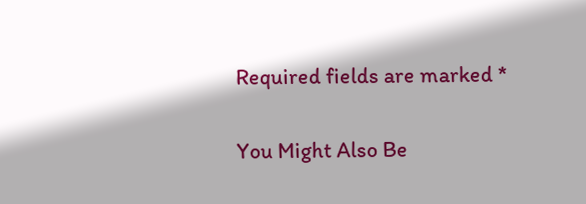Required fields are marked *

You Might Also Be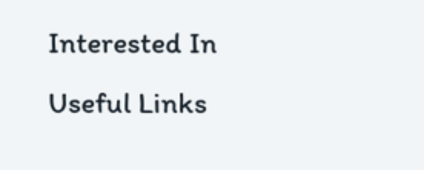Interested In
Useful Links